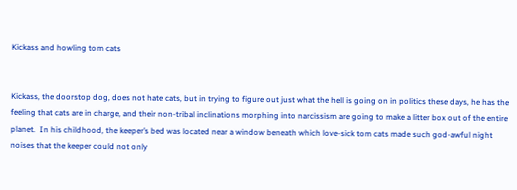Kickass and howling tom cats


Kickass, the doorstop dog, does not hate cats, but in trying to figure out just what the hell is going on in politics these days, he has the feeling that cats are in charge, and their non-tribal inclinations morphing into narcissism are going to make a litter box out of the entire planet.  In his childhood, the keeper’s bed was located near a window beneath which love-sick tom cats made such god-awful night noises that the keeper could not only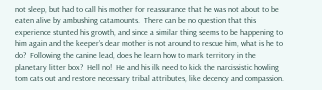not sleep, but had to call his mother for reassurance that he was not about to be eaten alive by ambushing catamounts.  There can be no question that this experience stunted his growth, and since a similar thing seems to be happening to him again and the keeper’s dear mother is not around to rescue him, what is he to do?  Following the canine lead, does he learn how to mark territory in the planetary litter box?  Hell no!  He and his ilk need to kick the narcissistic howling tom cats out and restore necessary tribal attributes, like decency and compassion.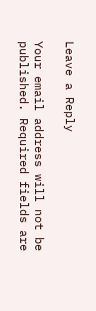Leave a Reply

Your email address will not be published. Required fields are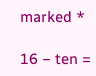marked *

16 − ten =